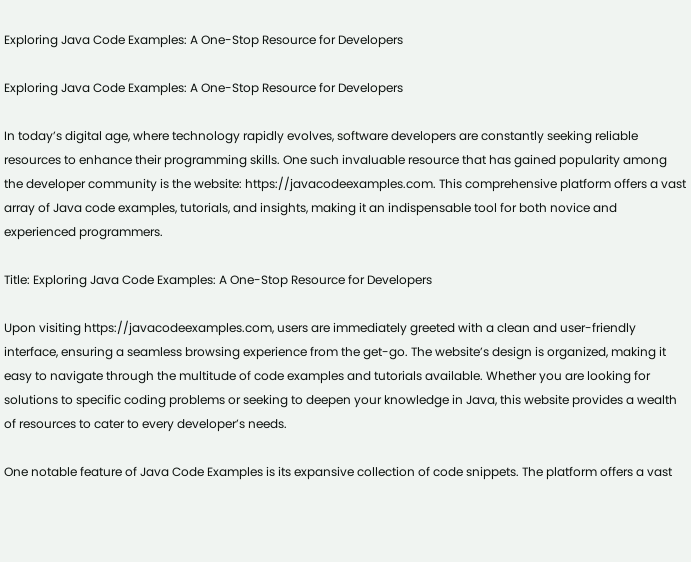Exploring Java Code Examples: A One-Stop Resource for Developers

Exploring Java Code Examples: A One-Stop Resource for Developers

In today’s digital age, where technology rapidly evolves, software developers are constantly seeking reliable resources to enhance their programming skills. One such invaluable resource that has gained popularity among the developer community is the website: https://javacodeexamples.com. This comprehensive platform offers a vast array of Java code examples, tutorials, and insights, making it an indispensable tool for both novice and experienced programmers.

Title: Exploring Java Code Examples: A One-Stop Resource for Developers

Upon visiting https://javacodeexamples.com, users are immediately greeted with a clean and user-friendly interface, ensuring a seamless browsing experience from the get-go. The website’s design is organized, making it easy to navigate through the multitude of code examples and tutorials available. Whether you are looking for solutions to specific coding problems or seeking to deepen your knowledge in Java, this website provides a wealth of resources to cater to every developer’s needs.

One notable feature of Java Code Examples is its expansive collection of code snippets. The platform offers a vast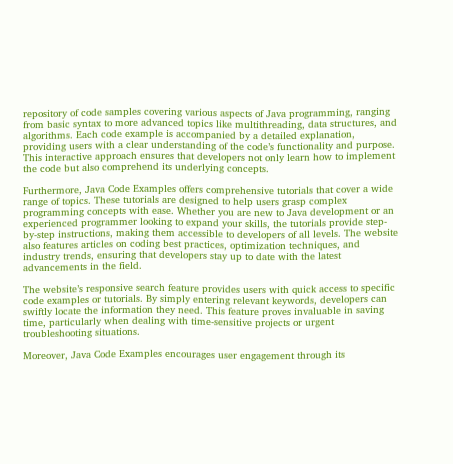repository of code samples covering various aspects of Java programming, ranging from basic syntax to more advanced topics like multithreading, data structures, and algorithms. Each code example is accompanied by a detailed explanation, providing users with a clear understanding of the code’s functionality and purpose. This interactive approach ensures that developers not only learn how to implement the code but also comprehend its underlying concepts.

Furthermore, Java Code Examples offers comprehensive tutorials that cover a wide range of topics. These tutorials are designed to help users grasp complex programming concepts with ease. Whether you are new to Java development or an experienced programmer looking to expand your skills, the tutorials provide step-by-step instructions, making them accessible to developers of all levels. The website also features articles on coding best practices, optimization techniques, and industry trends, ensuring that developers stay up to date with the latest advancements in the field.

The website’s responsive search feature provides users with quick access to specific code examples or tutorials. By simply entering relevant keywords, developers can swiftly locate the information they need. This feature proves invaluable in saving time, particularly when dealing with time-sensitive projects or urgent troubleshooting situations.

Moreover, Java Code Examples encourages user engagement through its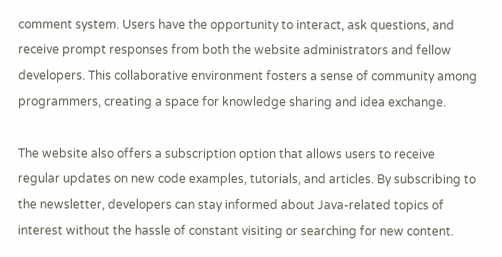comment system. Users have the opportunity to interact, ask questions, and receive prompt responses from both the website administrators and fellow developers. This collaborative environment fosters a sense of community among programmers, creating a space for knowledge sharing and idea exchange.

The website also offers a subscription option that allows users to receive regular updates on new code examples, tutorials, and articles. By subscribing to the newsletter, developers can stay informed about Java-related topics of interest without the hassle of constant visiting or searching for new content.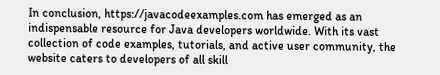In conclusion, https://javacodeexamples.com has emerged as an indispensable resource for Java developers worldwide. With its vast collection of code examples, tutorials, and active user community, the website caters to developers of all skill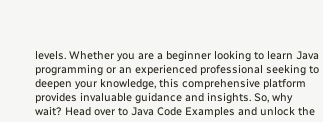levels. Whether you are a beginner looking to learn Java programming or an experienced professional seeking to deepen your knowledge, this comprehensive platform provides invaluable guidance and insights. So, why wait? Head over to Java Code Examples and unlock the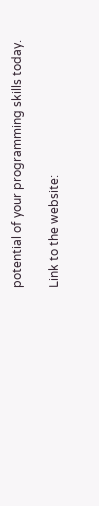potential of your programming skills today.

Link to the website: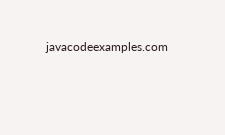javacodeexamples.com